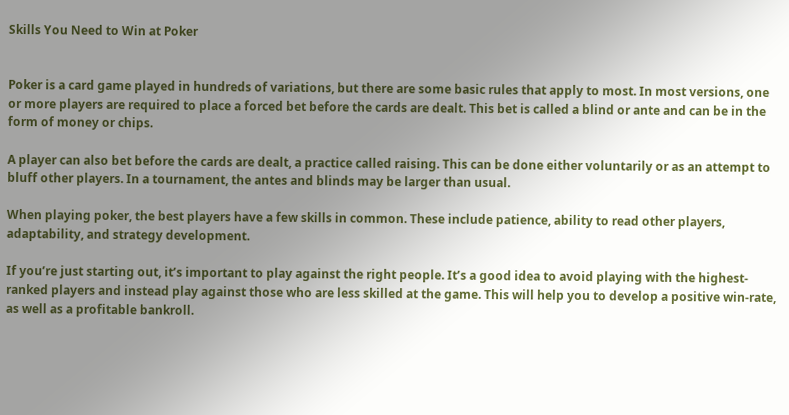Skills You Need to Win at Poker


Poker is a card game played in hundreds of variations, but there are some basic rules that apply to most. In most versions, one or more players are required to place a forced bet before the cards are dealt. This bet is called a blind or ante and can be in the form of money or chips.

A player can also bet before the cards are dealt, a practice called raising. This can be done either voluntarily or as an attempt to bluff other players. In a tournament, the antes and blinds may be larger than usual.

When playing poker, the best players have a few skills in common. These include patience, ability to read other players, adaptability, and strategy development.

If you’re just starting out, it’s important to play against the right people. It’s a good idea to avoid playing with the highest-ranked players and instead play against those who are less skilled at the game. This will help you to develop a positive win-rate, as well as a profitable bankroll.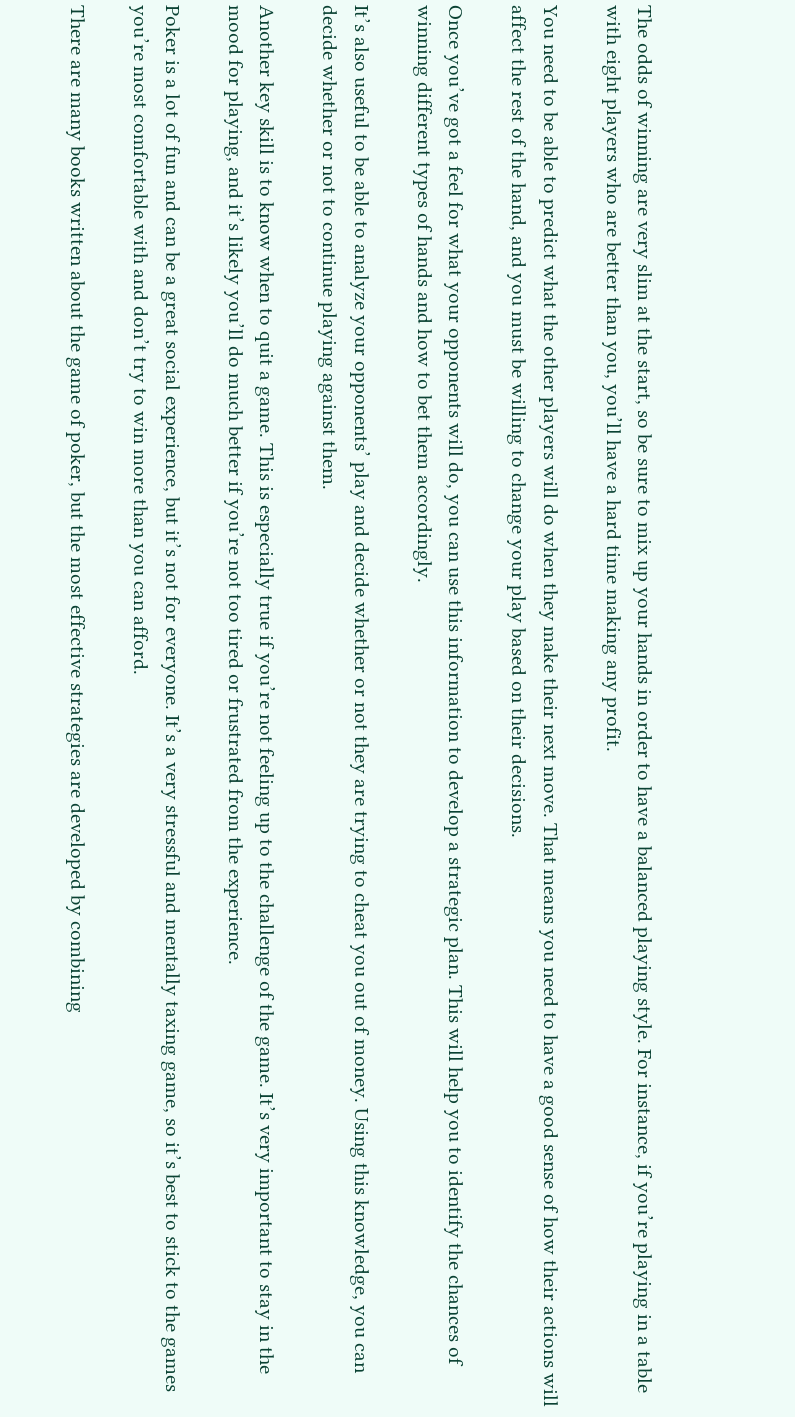The odds of winning are very slim at the start, so be sure to mix up your hands in order to have a balanced playing style. For instance, if you’re playing in a table with eight players who are better than you, you’ll have a hard time making any profit.

You need to be able to predict what the other players will do when they make their next move. That means you need to have a good sense of how their actions will affect the rest of the hand, and you must be willing to change your play based on their decisions.

Once you’ve got a feel for what your opponents will do, you can use this information to develop a strategic plan. This will help you to identify the chances of winning different types of hands and how to bet them accordingly.

It’s also useful to be able to analyze your opponents’ play and decide whether or not they are trying to cheat you out of money. Using this knowledge, you can decide whether or not to continue playing against them.

Another key skill is to know when to quit a game. This is especially true if you’re not feeling up to the challenge of the game. It’s very important to stay in the mood for playing, and it’s likely you’ll do much better if you’re not too tired or frustrated from the experience.

Poker is a lot of fun and can be a great social experience, but it’s not for everyone. It’s a very stressful and mentally taxing game, so it’s best to stick to the games you’re most comfortable with and don’t try to win more than you can afford.

There are many books written about the game of poker, but the most effective strategies are developed by combining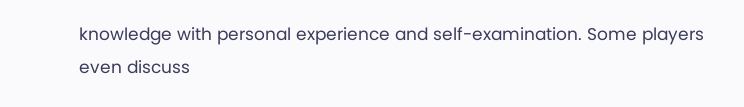knowledge with personal experience and self-examination. Some players even discuss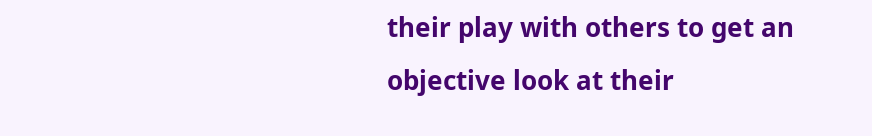their play with others to get an objective look at their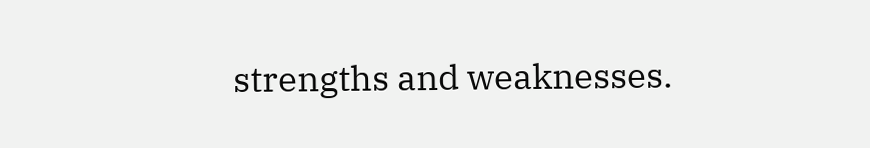strengths and weaknesses.